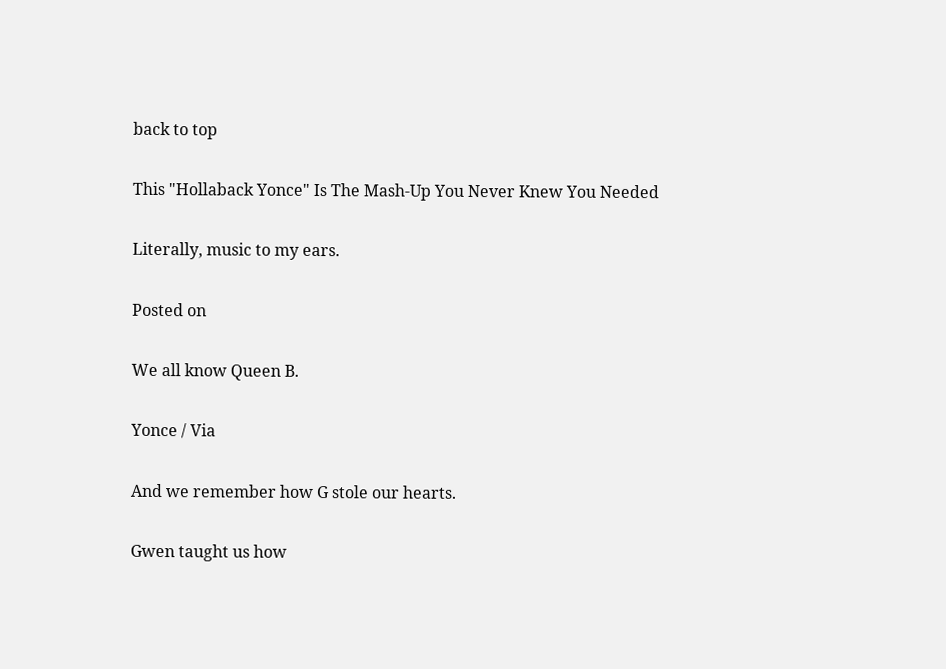back to top

This "Hollaback Yonce" Is The Mash-Up You Never Knew You Needed

Literally, music to my ears.

Posted on

We all know Queen B.

Yonce / Via

And we remember how G stole our hearts.

Gwen taught us how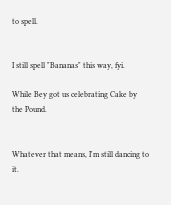to spell.


I still spell "Bananas" this way, fyi.

While Bey got us celebrating Cake by the Pound.


Whatever that means, I'm still dancing to it.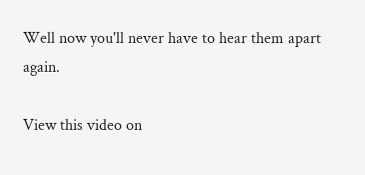Well now you'll never have to hear them apart again.

View this video on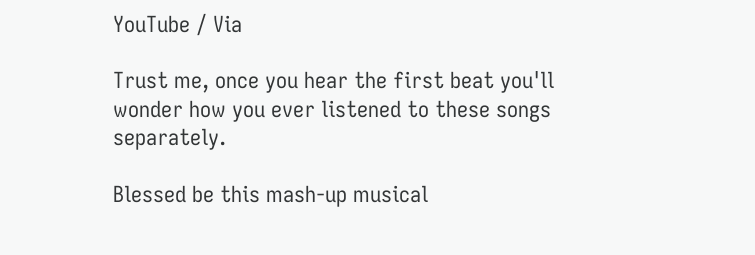YouTube / Via

Trust me, once you hear the first beat you'll wonder how you ever listened to these songs separately.

Blessed be this mash-up musical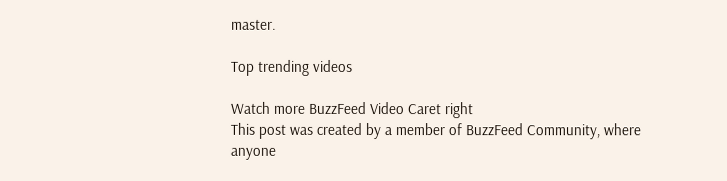master.

Top trending videos

Watch more BuzzFeed Video Caret right
This post was created by a member of BuzzFeed Community, where anyone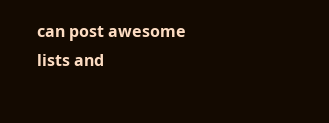can post awesome lists and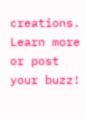creations. Learn more or post your buzz!